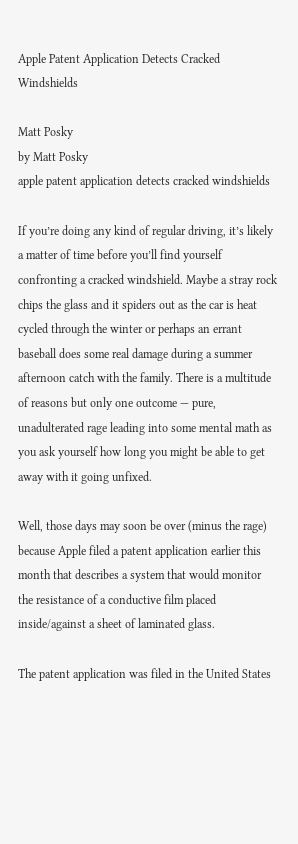Apple Patent Application Detects Cracked Windshields

Matt Posky
by Matt Posky
apple patent application detects cracked windshields

If you’re doing any kind of regular driving, it’s likely a matter of time before you’ll find yourself confronting a cracked windshield. Maybe a stray rock chips the glass and it spiders out as the car is heat cycled through the winter or perhaps an errant baseball does some real damage during a summer afternoon catch with the family. There is a multitude of reasons but only one outcome — pure, unadulterated rage leading into some mental math as you ask yourself how long you might be able to get away with it going unfixed.

Well, those days may soon be over (minus the rage) because Apple filed a patent application earlier this month that describes a system that would monitor the resistance of a conductive film placed inside/against a sheet of laminated glass.

The patent application was filed in the United States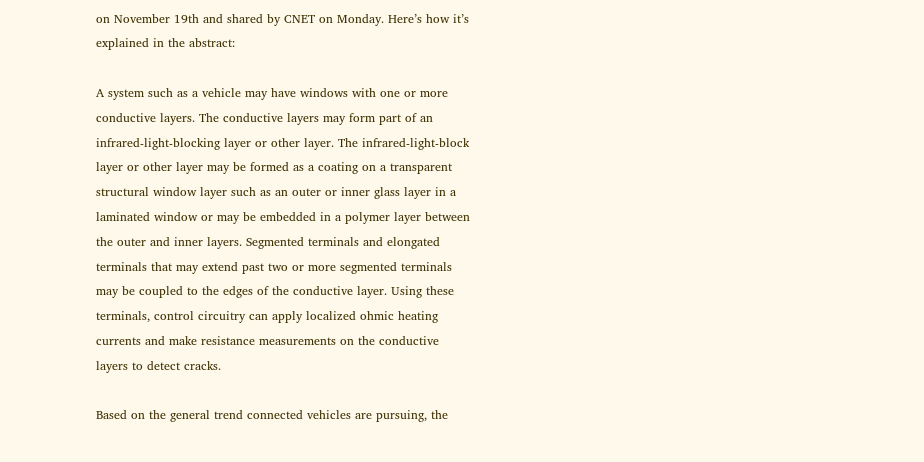on November 19th and shared by CNET on Monday. Here’s how it’s explained in the abstract:

A system such as a vehicle may have windows with one or more conductive layers. The conductive layers may form part of an infrared-light-blocking layer or other layer. The infrared-light-block layer or other layer may be formed as a coating on a transparent structural window layer such as an outer or inner glass layer in a laminated window or may be embedded in a polymer layer between the outer and inner layers. Segmented terminals and elongated terminals that may extend past two or more segmented terminals may be coupled to the edges of the conductive layer. Using these terminals, control circuitry can apply localized ohmic heating currents and make resistance measurements on the conductive layers to detect cracks.

Based on the general trend connected vehicles are pursuing, the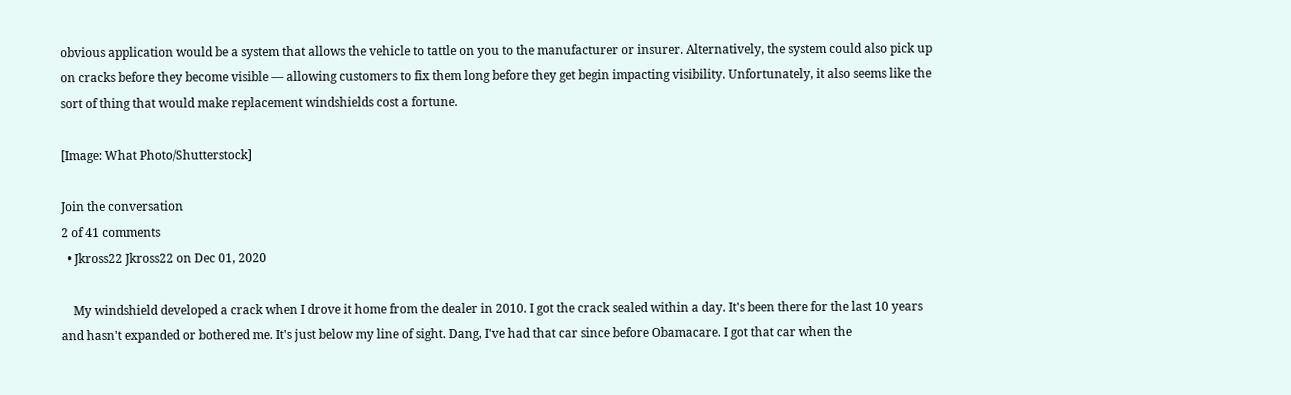obvious application would be a system that allows the vehicle to tattle on you to the manufacturer or insurer. Alternatively, the system could also pick up on cracks before they become visible — allowing customers to fix them long before they get begin impacting visibility. Unfortunately, it also seems like the sort of thing that would make replacement windshields cost a fortune.

[Image: What Photo/Shutterstock]

Join the conversation
2 of 41 comments
  • Jkross22 Jkross22 on Dec 01, 2020

    My windshield developed a crack when I drove it home from the dealer in 2010. I got the crack sealed within a day. It's been there for the last 10 years and hasn't expanded or bothered me. It's just below my line of sight. Dang, I've had that car since before Obamacare. I got that car when the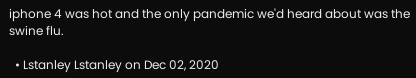iphone 4 was hot and the only pandemic we'd heard about was the swine flu.

  • Lstanley Lstanley on Dec 02, 2020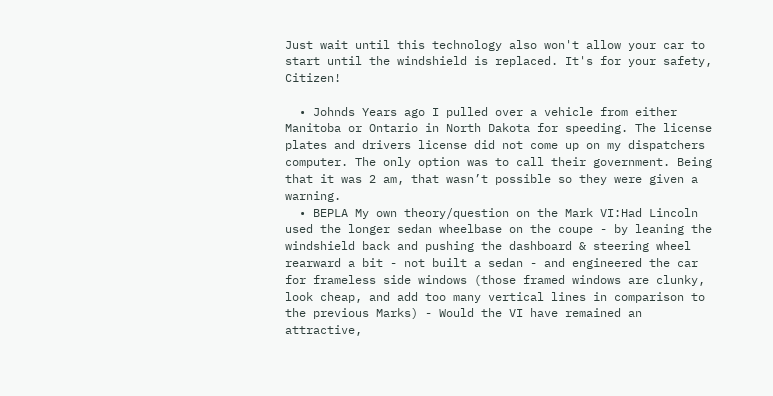Just wait until this technology also won't allow your car to start until the windshield is replaced. It's for your safety, Citizen!

  • Johnds Years ago I pulled over a vehicle from either Manitoba or Ontario in North Dakota for speeding. The license plates and drivers license did not come up on my dispatchers computer. The only option was to call their government. Being that it was 2 am, that wasn’t possible so they were given a warning.
  • BEPLA My own theory/question on the Mark VI:Had Lincoln used the longer sedan wheelbase on the coupe - by leaning the windshield back and pushing the dashboard & steering wheel rearward a bit - not built a sedan - and engineered the car for frameless side windows (those framed windows are clunky, look cheap, and add too many vertical lines in comparison to the previous Marks) - Would the VI have remained an attractive,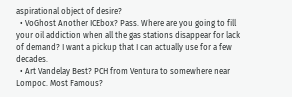aspirational object of desire?
  • VoGhost Another ICEbox? Pass. Where are you going to fill your oil addiction when all the gas stations disappear for lack of demand? I want a pickup that I can actually use for a few decades.
  • Art Vandelay Best? PCH from Ventura to somewhere near Lompoc. Most Famous?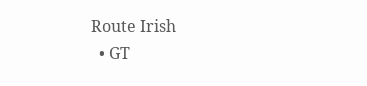Route Irish
  • GT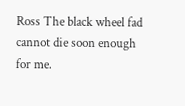Ross The black wheel fad cannot die soon enough for me.